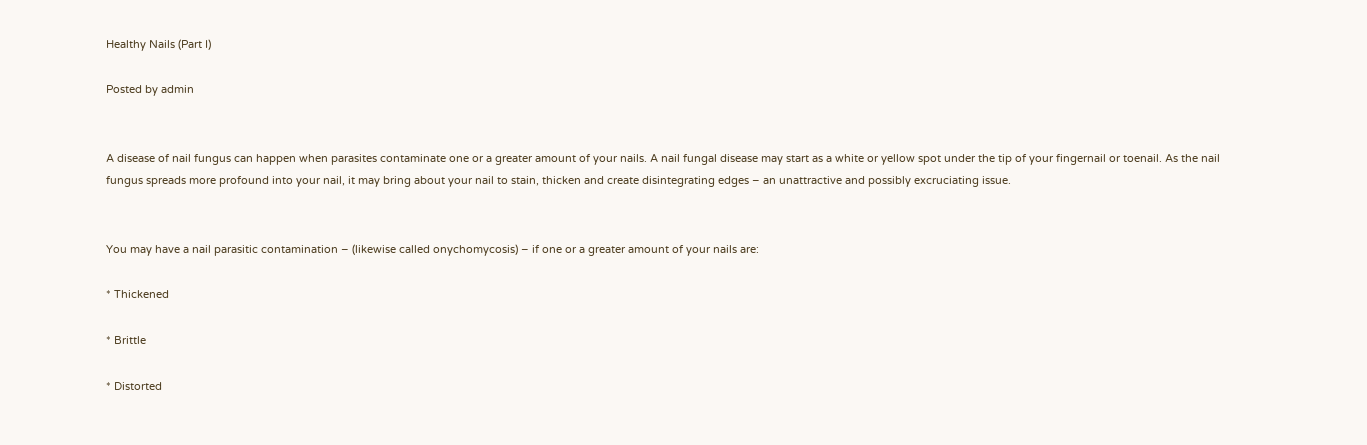Healthy Nails (Part I)

Posted by admin


A disease of nail fungus can happen when parasites contaminate one or a greater amount of your nails. A nail fungal disease may start as a white or yellow spot under the tip of your fingernail or toenail. As the nail fungus spreads more profound into your nail, it may bring about your nail to stain, thicken and create disintegrating edges – an unattractive and possibly excruciating issue.


You may have a nail parasitic contamination – (likewise called onychomycosis) – if one or a greater amount of your nails are:

* Thickened

* Brittle

* Distorted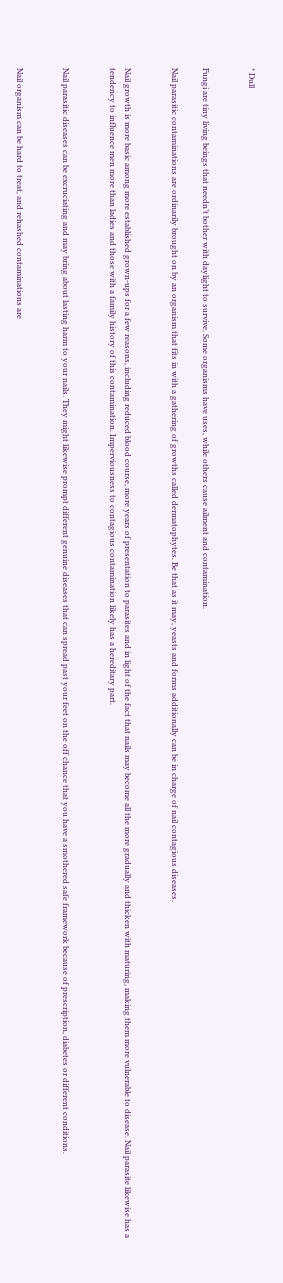* Dull


Fungi are tiny living beings that needn’t bother with daylight to survive. Some organisms have uses, while others cause ailment and contamination.

Nail parasitic contaminations are ordinarily brought on by an organism that fits in with a gathering of growths called dermatophytes. Be that as it may, yeasts and forms additionally can be in charge of nail contagious diseases.


Nail growth is more basic among more established grown-ups for a few reasons, including reduced blood course, more years of presentation to parasites and in light of the fact that nails may become all the more gradually and thicken with maturing, making them more vulnerable to disease. Nail parasite likewise has a tendency to influence men more than ladies and those with a family history of this contamination. Imperviousness to contagious contamination likely has a hereditary part.


Nail parasitic diseases can be excruciating and may bring about lasting harm to your nails. They might likewise prompt different genuine diseases that can spread past your feet on the off chance that you have a smothered safe framework because of prescription, diabetes or different conditions.


Nail organism can be hard to treat, and rehashed contaminations are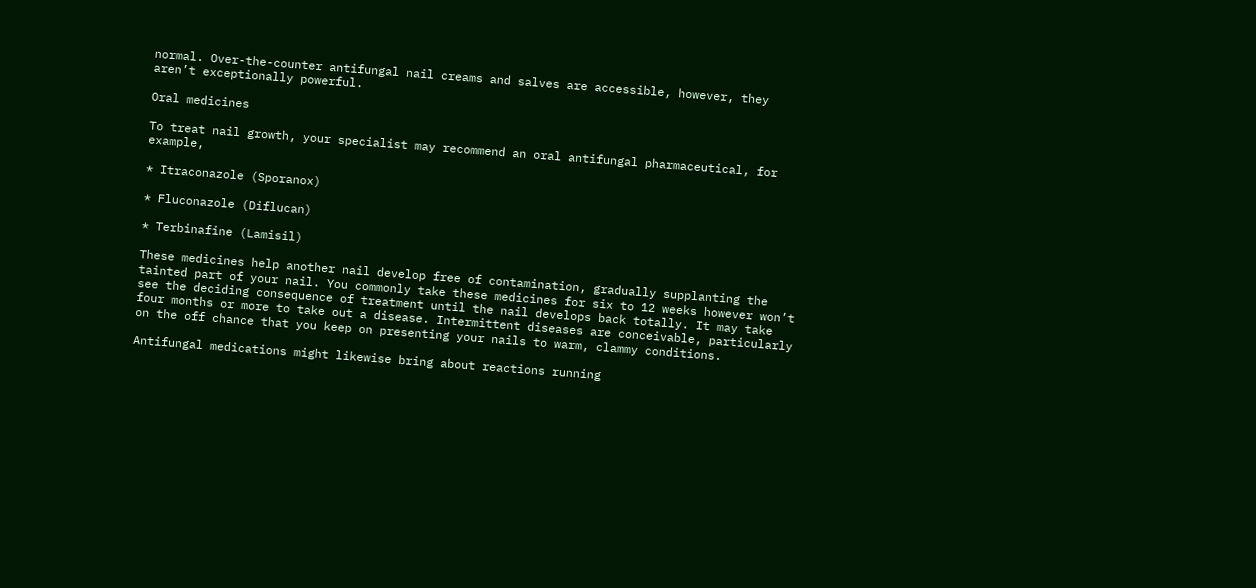normal. Over-the-counter antifungal nail creams and salves are accessible, however, they aren’t exceptionally powerful.

Oral medicines

To treat nail growth, your specialist may recommend an oral antifungal pharmaceutical, for example,

* Itraconazole (Sporanox)

* Fluconazole (Diflucan)

* Terbinafine (Lamisil)

These medicines help another nail develop free of contamination, gradually supplanting the tainted part of your nail. You commonly take these medicines for six to 12 weeks however won’t see the deciding consequence of treatment until the nail develops back totally. It may take four months or more to take out a disease. Intermittent diseases are conceivable, particularly on the off chance that you keep on presenting your nails to warm, clammy conditions.

Antifungal medications might likewise bring about reactions running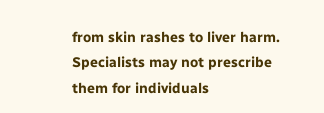from skin rashes to liver harm. Specialists may not prescribe them for individuals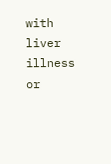with liver illness or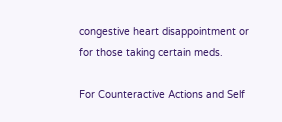congestive heart disappointment or for those taking certain meds.

For Counteractive Actions and Self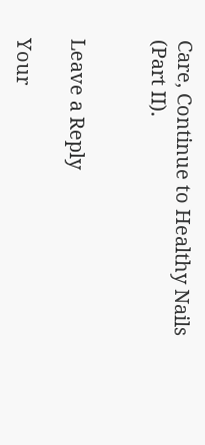Care, Continue to Healthy Nails (Part II).


Leave a Reply

Your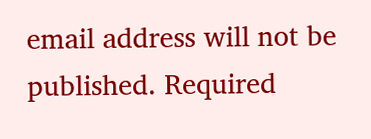email address will not be published. Required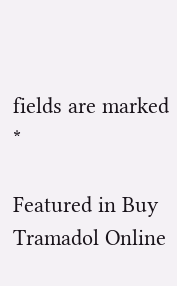fields are marked *

Featured in Buy Tramadol Online